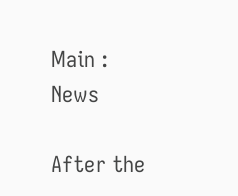Main : News

After the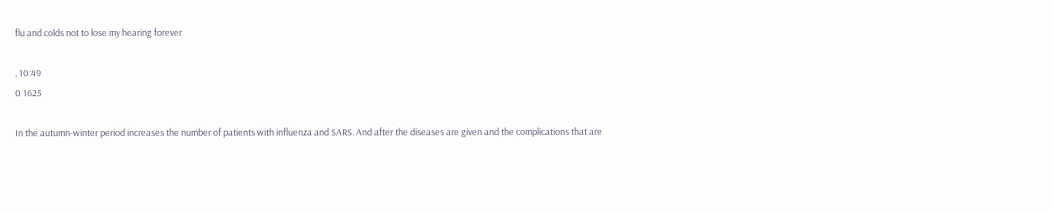flu and colds not to lose my hearing forever

, 10:49
0 1625

In the autumn-winter period increases the number of patients with influenza and SARS. And after the diseases are given and the complications that are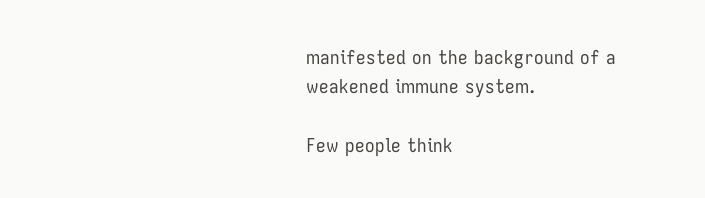manifested on the background of a weakened immune system.

Few people think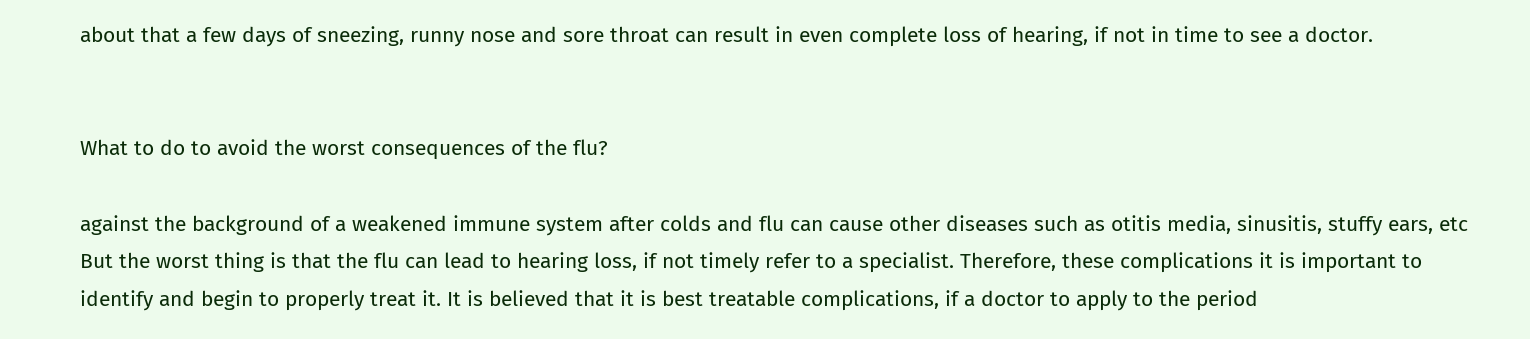about that a few days of sneezing, runny nose and sore throat can result in even complete loss of hearing, if not in time to see a doctor.


What to do to avoid the worst consequences of the flu?

against the background of a weakened immune system after colds and flu can cause other diseases such as otitis media, sinusitis, stuffy ears, etc But the worst thing is that the flu can lead to hearing loss, if not timely refer to a specialist. Therefore, these complications it is important to identify and begin to properly treat it. It is believed that it is best treatable complications, if a doctor to apply to the period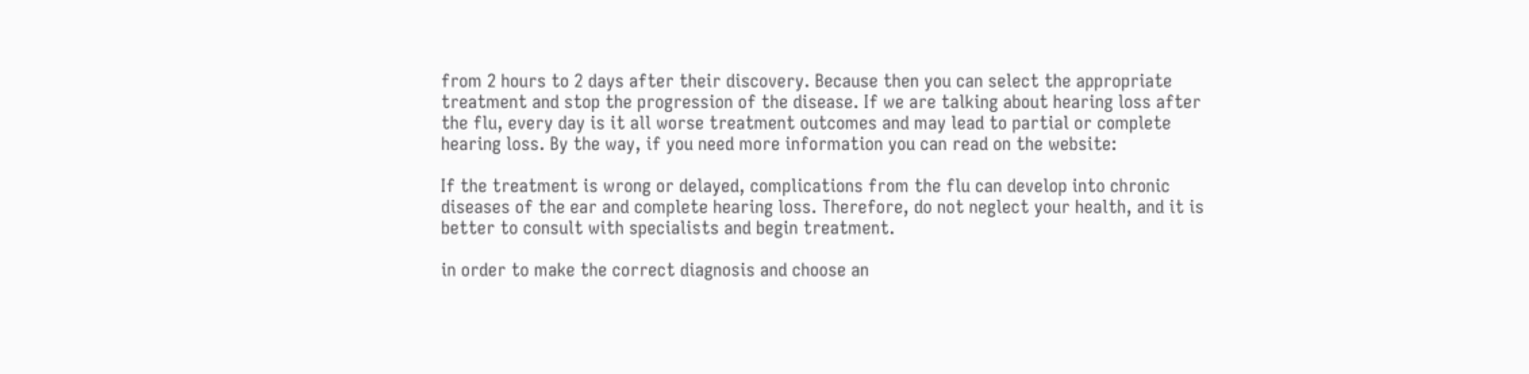from 2 hours to 2 days after their discovery. Because then you can select the appropriate treatment and stop the progression of the disease. If we are talking about hearing loss after the flu, every day is it all worse treatment outcomes and may lead to partial or complete hearing loss. By the way, if you need more information you can read on the website:

If the treatment is wrong or delayed, complications from the flu can develop into chronic diseases of the ear and complete hearing loss. Therefore, do not neglect your health, and it is better to consult with specialists and begin treatment.

in order to make the correct diagnosis and choose an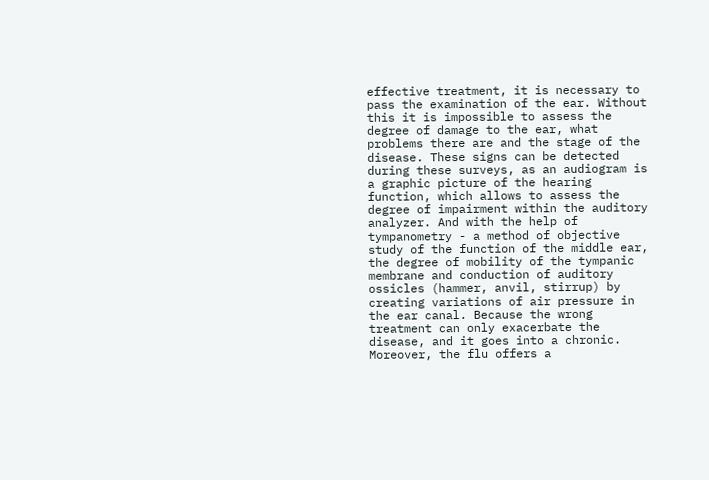effective treatment, it is necessary to pass the examination of the ear. Without this it is impossible to assess the degree of damage to the ear, what problems there are and the stage of the disease. These signs can be detected during these surveys, as an audiogram is a graphic picture of the hearing function, which allows to assess the degree of impairment within the auditory analyzer. And with the help of tympanometry - a method of objective study of the function of the middle ear, the degree of mobility of the tympanic membrane and conduction of auditory ossicles (hammer, anvil, stirrup) by creating variations of air pressure in the ear canal. Because the wrong treatment can only exacerbate the disease, and it goes into a chronic. Moreover, the flu offers a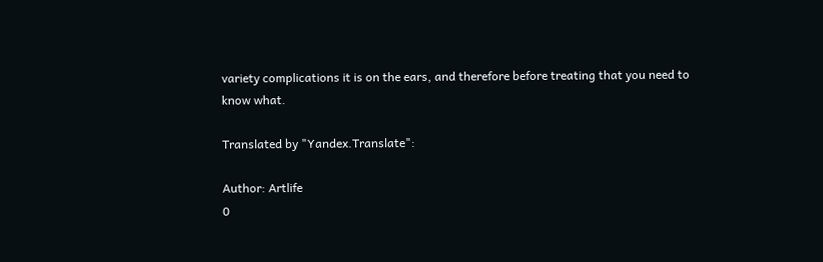variety complications it is on the ears, and therefore before treating that you need to know what.

Translated by "Yandex.Translate":

Author: Artlife
0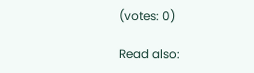(votes: 0)

Read also: